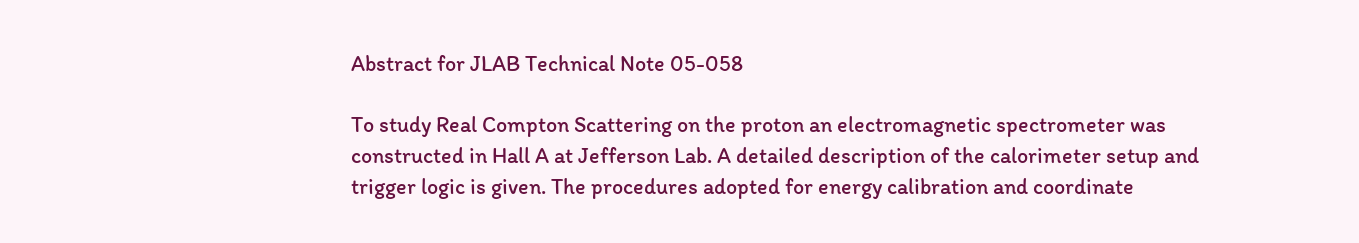Abstract for JLAB Technical Note 05-058

To study Real Compton Scattering on the proton an electromagnetic spectrometer was constructed in Hall A at Jefferson Lab. A detailed description of the calorimeter setup and trigger logic is given. The procedures adopted for energy calibration and coordinate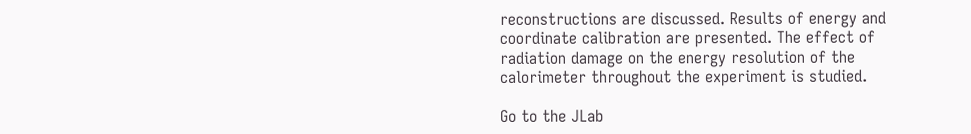reconstructions are discussed. Results of energy and coordinate calibration are presented. The effect of radiation damage on the energy resolution of the calorimeter throughout the experiment is studied.

Go to the JLab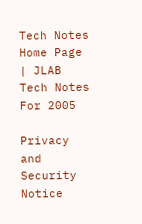Tech Notes Home Page  | JLAB Tech Notes For 2005

Privacy and Security Notice